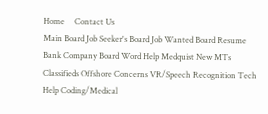Home     Contact Us
Main Board Job Seeker's Board Job Wanted Board Resume Bank Company Board Word Help Medquist New MTs Classifieds Offshore Concerns VR/Speech Recognition Tech Help Coding/Medical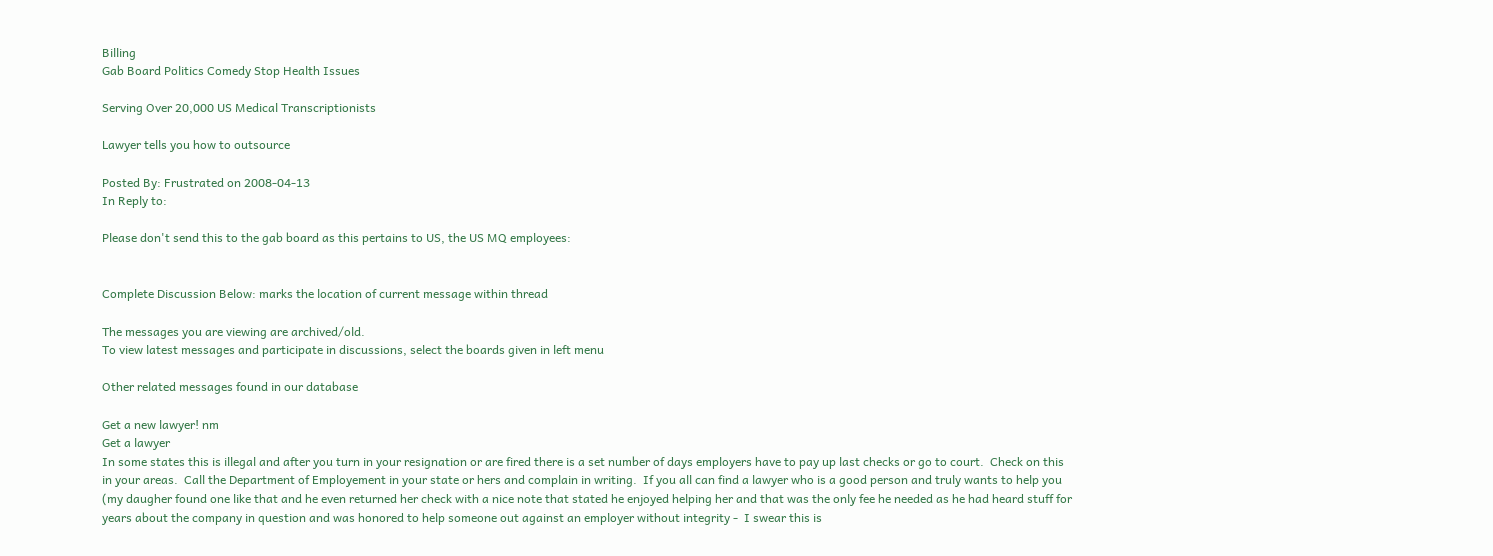Billing
Gab Board Politics Comedy Stop Health Issues

Serving Over 20,000 US Medical Transcriptionists

Lawyer tells you how to outsource

Posted By: Frustrated on 2008-04-13
In Reply to:

Please don't send this to the gab board as this pertains to US, the US MQ employees:


Complete Discussion Below: marks the location of current message within thread

The messages you are viewing are archived/old.
To view latest messages and participate in discussions, select the boards given in left menu

Other related messages found in our database

Get a new lawyer! nm
Get a lawyer
In some states this is illegal and after you turn in your resignation or are fired there is a set number of days employers have to pay up last checks or go to court.  Check on this in your areas.  Call the Department of Employement in your state or hers and complain in writing.  If you all can find a lawyer who is a good person and truly wants to help you (my daugher found one like that and he even returned her check with a nice note that stated he enjoyed helping her and that was the only fee he needed as he had heard stuff for years about the company in question and was honored to help someone out against an employer without integrity -  I swear this is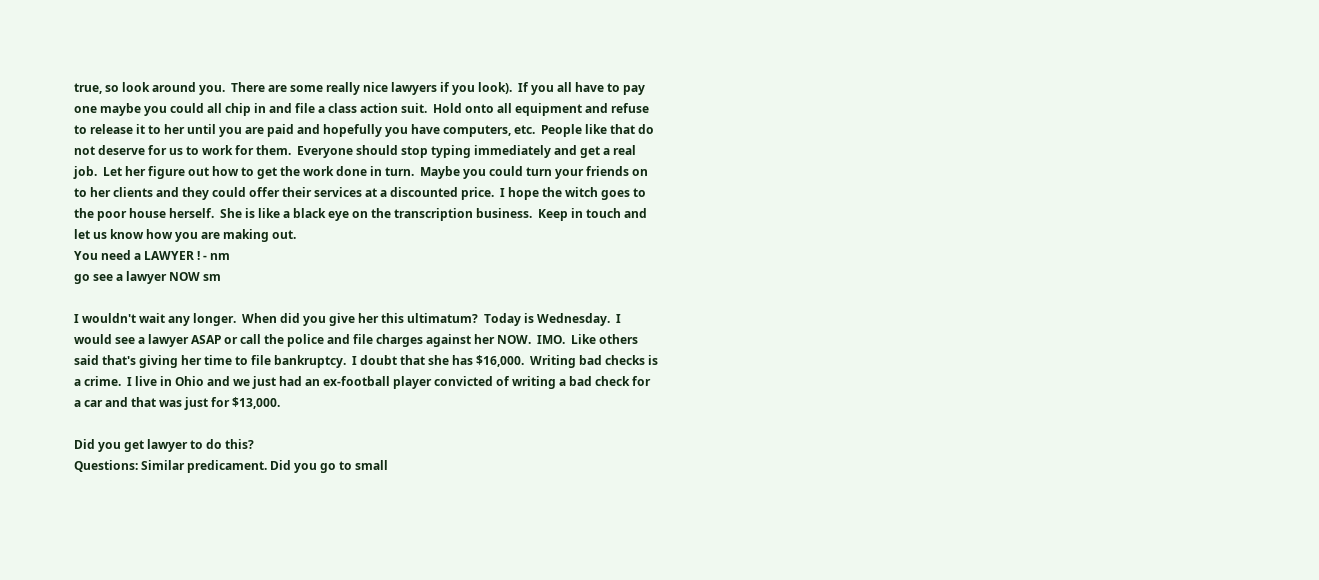true, so look around you.  There are some really nice lawyers if you look).  If you all have to pay one maybe you could all chip in and file a class action suit.  Hold onto all equipment and refuse to release it to her until you are paid and hopefully you have computers, etc.  People like that do not deserve for us to work for them.  Everyone should stop typing immediately and get a real job.  Let her figure out how to get the work done in turn.  Maybe you could turn your friends on to her clients and they could offer their services at a discounted price.  I hope the witch goes to the poor house herself.  She is like a black eye on the transcription business.  Keep in touch and let us know how you are making out.
You need a LAWYER ! - nm
go see a lawyer NOW sm

I wouldn't wait any longer.  When did you give her this ultimatum?  Today is Wednesday.  I would see a lawyer ASAP or call the police and file charges against her NOW.  IMO.  Like others said that's giving her time to file bankruptcy.  I doubt that she has $16,000.  Writing bad checks is a crime.  I live in Ohio and we just had an ex-football player convicted of writing a bad check for a car and that was just for $13,000.

Did you get lawyer to do this?
Questions: Similar predicament. Did you go to small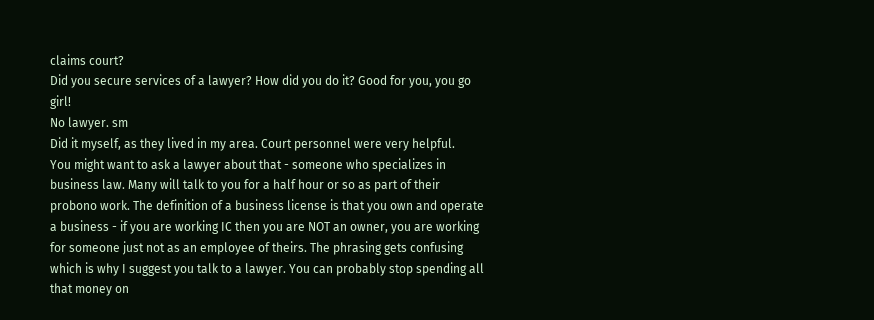claims court?
Did you secure services of a lawyer? How did you do it? Good for you, you go girl!
No lawyer. sm
Did it myself, as they lived in my area. Court personnel were very helpful.
You might want to ask a lawyer about that - someone who specializes in business law. Many will talk to you for a half hour or so as part of their probono work. The definition of a business license is that you own and operate a business - if you are working IC then you are NOT an owner, you are working for someone just not as an employee of theirs. The phrasing gets confusing which is why I suggest you talk to a lawyer. You can probably stop spending all that money on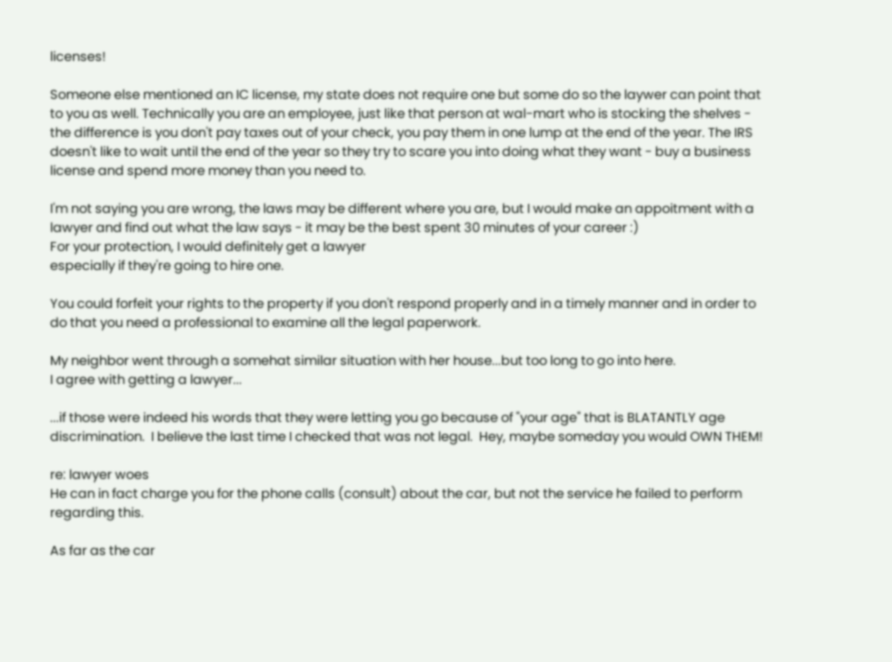licenses!

Someone else mentioned an IC license, my state does not require one but some do so the laywer can point that to you as well. Technically you are an employee, just like that person at wal-mart who is stocking the shelves - the difference is you don't pay taxes out of your check, you pay them in one lump at the end of the year. The IRS doesn't like to wait until the end of the year so they try to scare you into doing what they want - buy a business license and spend more money than you need to.

I'm not saying you are wrong, the laws may be different where you are, but I would make an appoitment with a lawyer and find out what the law says - it may be the best spent 30 minutes of your career :)
For your protection, I would definitely get a lawyer
especially if they're going to hire one.

You could forfeit your rights to the property if you don't respond properly and in a timely manner and in order to do that you need a professional to examine all the legal paperwork.

My neighbor went through a somehat similar situation with her house...but too long to go into here.
I agree with getting a lawyer...

...if those were indeed his words that they were letting you go because of "your age" that is BLATANTLY age discrimination.  I believe the last time I checked that was not legal.  Hey, maybe someday you would OWN THEM!

re: lawyer woes
He can in fact charge you for the phone calls (consult) about the car, but not the service he failed to perform regarding this.

As far as the car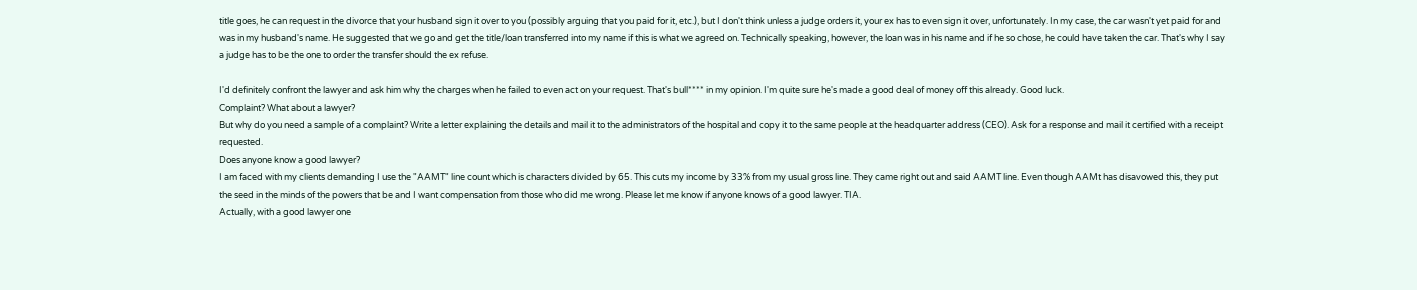title goes, he can request in the divorce that your husband sign it over to you (possibly arguing that you paid for it, etc.), but I don't think unless a judge orders it, your ex has to even sign it over, unfortunately. In my case, the car wasn't yet paid for and was in my husband's name. He suggested that we go and get the title/loan transferred into my name if this is what we agreed on. Technically speaking, however, the loan was in his name and if he so chose, he could have taken the car. That's why I say a judge has to be the one to order the transfer should the ex refuse.

I'd definitely confront the lawyer and ask him why the charges when he failed to even act on your request. That's bull**** in my opinion. I'm quite sure he's made a good deal of money off this already. Good luck.
Complaint? What about a lawyer?
But why do you need a sample of a complaint? Write a letter explaining the details and mail it to the administrators of the hospital and copy it to the same people at the headquarter address (CEO). Ask for a response and mail it certified with a receipt requested.
Does anyone know a good lawyer?
I am faced with my clients demanding I use the "AAMT" line count which is characters divided by 65. This cuts my income by 33% from my usual gross line. They came right out and said AAMT line. Even though AAMt has disavowed this, they put the seed in the minds of the powers that be and I want compensation from those who did me wrong. Please let me know if anyone knows of a good lawyer. TIA.
Actually, with a good lawyer one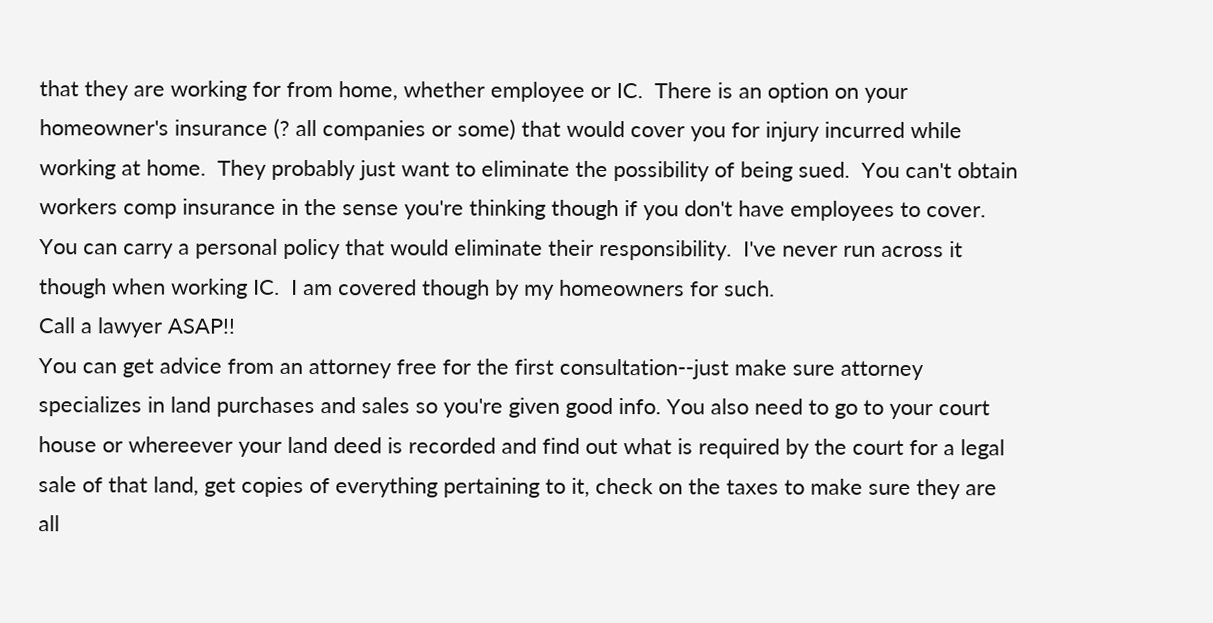that they are working for from home, whether employee or IC.  There is an option on your homeowner's insurance (? all companies or some) that would cover you for injury incurred while working at home.  They probably just want to eliminate the possibility of being sued.  You can't obtain workers comp insurance in the sense you're thinking though if you don't have employees to cover.  You can carry a personal policy that would eliminate their responsibility.  I've never run across it though when working IC.  I am covered though by my homeowners for such.
Call a lawyer ASAP!!
You can get advice from an attorney free for the first consultation--just make sure attorney specializes in land purchases and sales so you're given good info. You also need to go to your court house or whereever your land deed is recorded and find out what is required by the court for a legal sale of that land, get copies of everything pertaining to it, check on the taxes to make sure they are all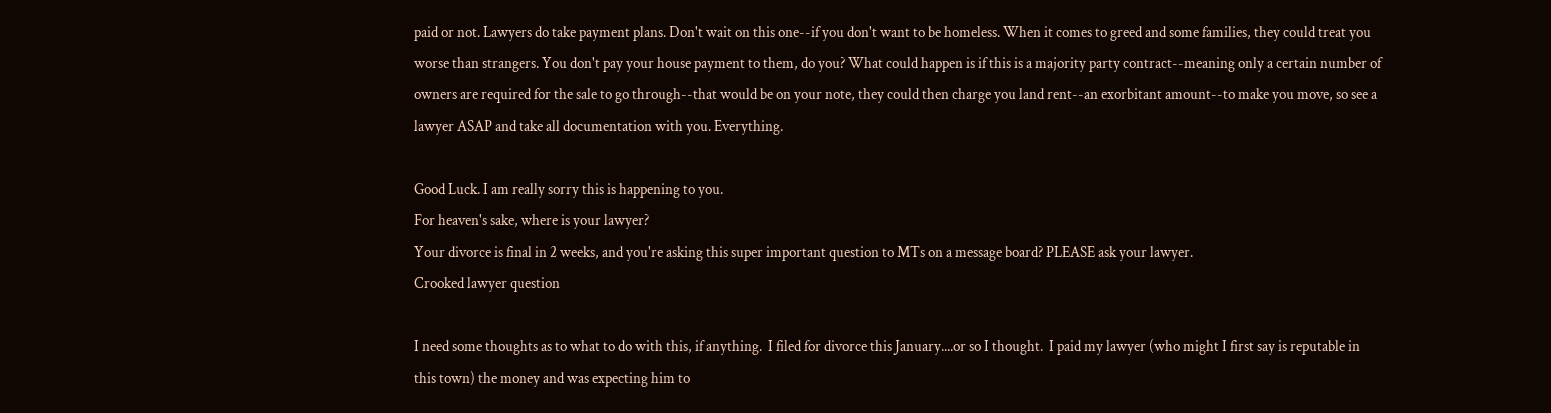paid or not. Lawyers do take payment plans. Don't wait on this one--if you don't want to be homeless. When it comes to greed and some families, they could treat you worse than strangers. You don't pay your house payment to them, do you? What could happen is if this is a majority party contract--meaning only a certain number of owners are required for the sale to go through--that would be on your note, they could then charge you land rent--an exorbitant amount--to make you move, so see a lawyer ASAP and take all documentation with you. Everything.

Good Luck. I am really sorry this is happening to you.
For heaven's sake, where is your lawyer?
Your divorce is final in 2 weeks, and you're asking this super important question to MTs on a message board? PLEASE ask your lawyer.
Crooked lawyer question

I need some thoughts as to what to do with this, if anything.  I filed for divorce this January....or so I thought.  I paid my lawyer (who might I first say is reputable in this town) the money and was expecting him to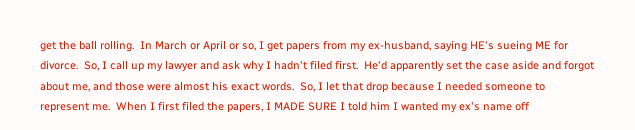get the ball rolling.  In March or April or so, I get papers from my ex-husband, saying HE's sueing ME for divorce.  So, I call up my lawyer and ask why I hadn't filed first.  He'd apparently set the case aside and forgot about me, and those were almost his exact words.  So, I let that drop because I needed someone to represent me.  When I first filed the papers, I MADE SURE I told him I wanted my ex's name off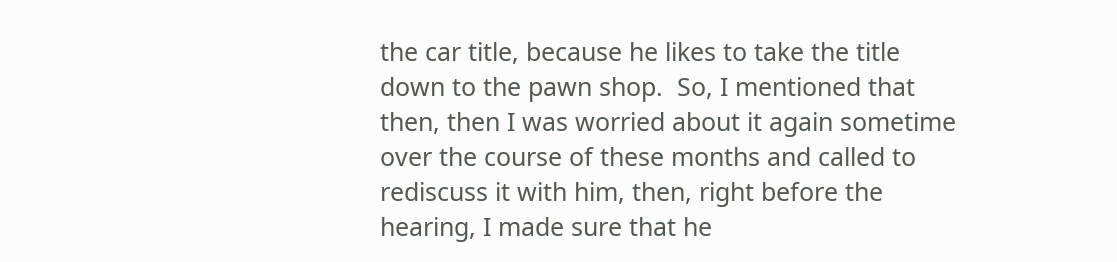the car title, because he likes to take the title down to the pawn shop.  So, I mentioned that then, then I was worried about it again sometime over the course of these months and called to rediscuss it with him, then, right before the hearing, I made sure that he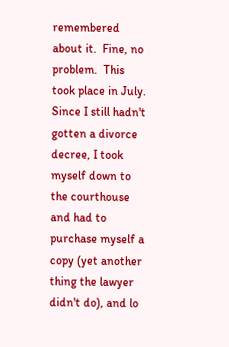remembered about it.  Fine, no problem.  This took place in July.  Since I still hadn't gotten a divorce decree, I took myself down to the courthouse and had to purchase myself a copy (yet another thing the lawyer didn't do), and lo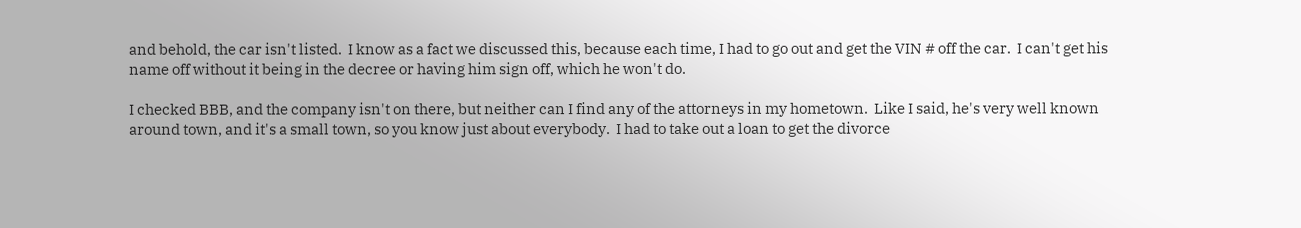and behold, the car isn't listed.  I know as a fact we discussed this, because each time, I had to go out and get the VIN # off the car.  I can't get his name off without it being in the decree or having him sign off, which he won't do.

I checked BBB, and the company isn't on there, but neither can I find any of the attorneys in my hometown.  Like I said, he's very well known around town, and it's a small town, so you know just about everybody.  I had to take out a loan to get the divorce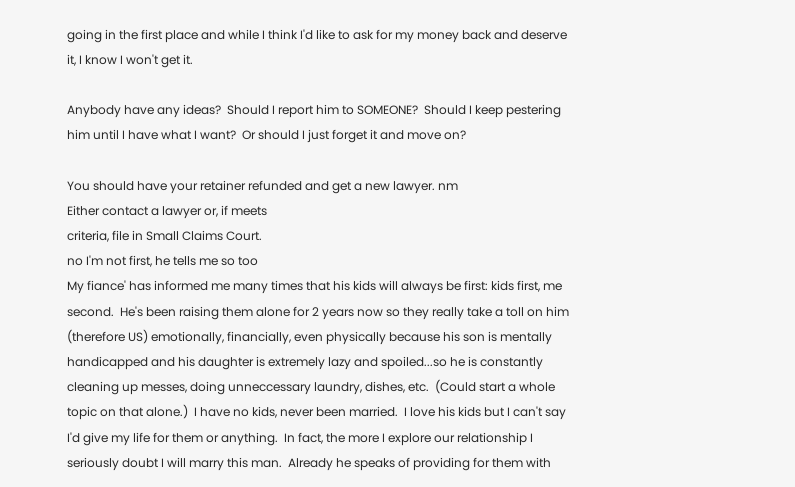going in the first place and while I think I'd like to ask for my money back and deserve it, I know I won't get it.

Anybody have any ideas?  Should I report him to SOMEONE?  Should I keep pestering him until I have what I want?  Or should I just forget it and move on?

You should have your retainer refunded and get a new lawyer. nm
Either contact a lawyer or, if meets
criteria, file in Small Claims Court.
no I'm not first, he tells me so too
My fiance' has informed me many times that his kids will always be first: kids first, me second.  He's been raising them alone for 2 years now so they really take a toll on him (therefore US) emotionally, financially, even physically because his son is mentally handicapped and his daughter is extremely lazy and spoiled...so he is constantly cleaning up messes, doing unneccessary laundry, dishes, etc.  (Could start a whole topic on that alone.)  I have no kids, never been married.  I love his kids but I can't say I'd give my life for them or anything.  In fact, the more I explore our relationship I seriously doubt I will marry this man.  Already he speaks of providing for them with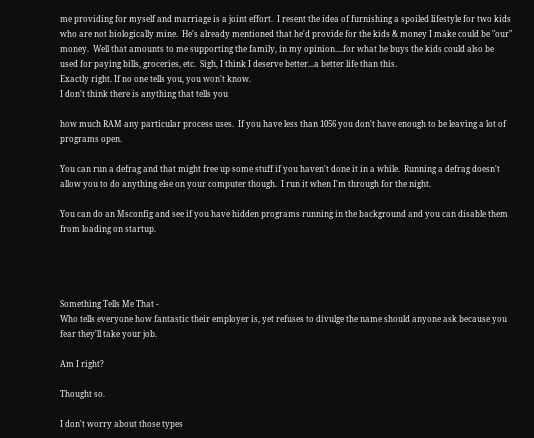me providing for myself and marriage is a joint effort.  I resent the idea of furnishing a spoiled lifestyle for two kids who are not biologically mine.  He's already mentioned that he'd provide for the kids & money I make could be "our" money.  Well that amounts to me supporting the family, in my opinion....for what he buys the kids could also be used for paying bills, groceries, etc.  Sigh, I think I deserve better...a better life than this.
Exactly right. If no one tells you, you won't know.
I don't think there is anything that tells you

how much RAM any particular process uses.  If you have less than 1056 you don't have enough to be leaving a lot of programs open.

You can run a defrag and that might free up some stuff if you haven't done it in a while.  Running a defrag doesn't allow you to do anything else on your computer though.  I run it when I'm through for the night.

You can do an Msconfig and see if you have hidden programs running in the background and you can disable them from loading on startup.




Something Tells Me That -
Who tells everyone how fantastic their employer is, yet refuses to divulge the name should anyone ask because you fear they'll take your job.

Am I right?

Thought so.

I don't worry about those types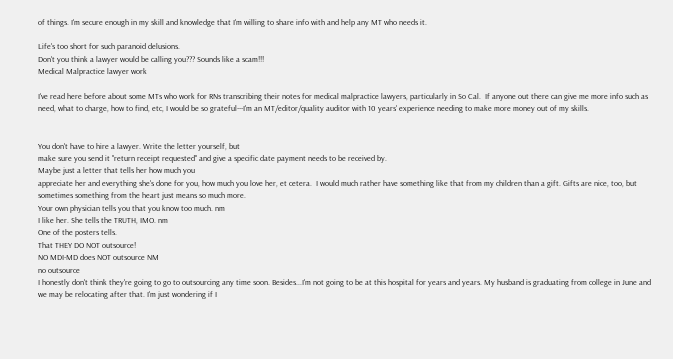of things. I'm secure enough in my skill and knowledge that I'm willing to share info with and help any MT who needs it.

Life's too short for such paranoid delusions.
Don't you think a lawyer would be calling you??? Sounds like a scam!!!
Medical Malpractice lawyer work

I've read here before about some MTs who work for RNs transcribing their notes for medical malpractice lawyers, particularly in So Cal.  If anyone out there can give me more info such as need, what to charge, how to find, etc, I would be so grateful---I'm an MT/editor/quality auditor with 10 years' experience needing to make more money out of my skills.


You don't have to hire a lawyer. Write the letter yourself, but
make sure you send it "return receipt requested" and give a specific date payment needs to be received by.
Maybe just a letter that tells her how much you
appreciate her and everything she's done for you, how much you love her, et cetera.  I would much rather have something like that from my children than a gift. Gifts are nice, too, but sometimes something from the heart just means so much more.
Your own physician tells you that you know too much. nm
I like her. She tells the TRUTH, IMO. nm
One of the posters tells.
That THEY DO NOT outsource!
NO MDI-MD does NOT outsource NM
no outsource
I honestly don't think they're going to go to outsourcing any time soon. Besides...I'm not going to be at this hospital for years and years. My husband is graduating from college in June and we may be relocating after that. I'm just wondering if I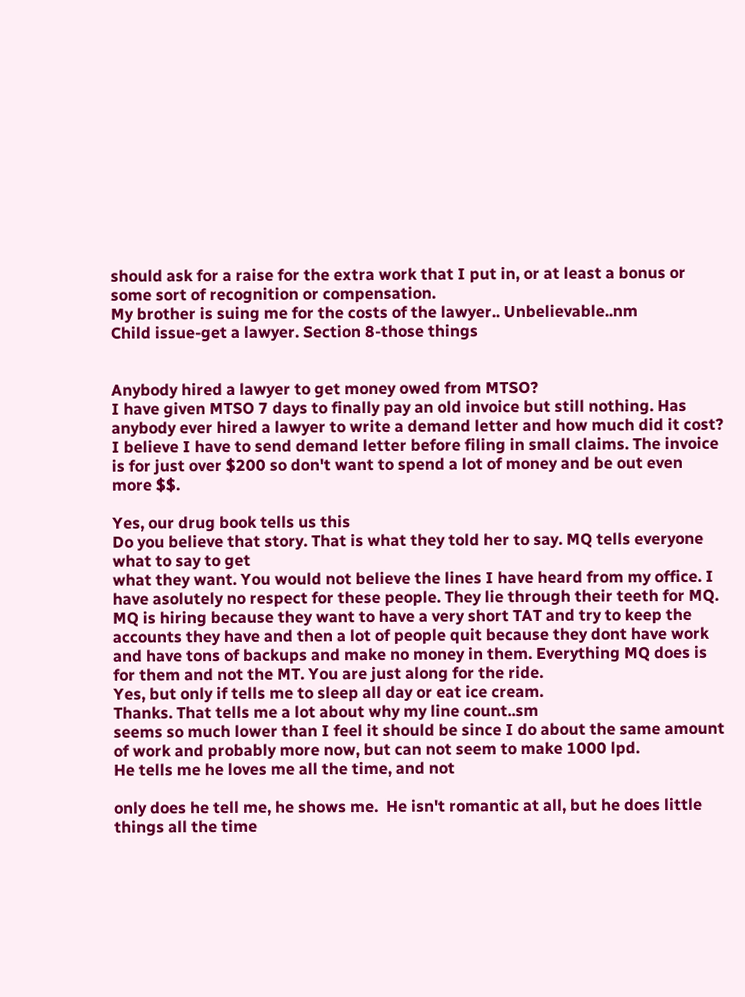should ask for a raise for the extra work that I put in, or at least a bonus or some sort of recognition or compensation.
My brother is suing me for the costs of the lawyer.. Unbelievable..nm
Child issue-get a lawyer. Section 8-those things


Anybody hired a lawyer to get money owed from MTSO?
I have given MTSO 7 days to finally pay an old invoice but still nothing. Has anybody ever hired a lawyer to write a demand letter and how much did it cost? I believe I have to send demand letter before filing in small claims. The invoice is for just over $200 so don't want to spend a lot of money and be out even more $$.

Yes, our drug book tells us this
Do you believe that story. That is what they told her to say. MQ tells everyone what to say to get
what they want. You would not believe the lines I have heard from my office. I have asolutely no respect for these people. They lie through their teeth for MQ. MQ is hiring because they want to have a very short TAT and try to keep the accounts they have and then a lot of people quit because they dont have work and have tons of backups and make no money in them. Everything MQ does is for them and not the MT. You are just along for the ride.
Yes, but only if tells me to sleep all day or eat ice cream.
Thanks. That tells me a lot about why my line count..sm
seems so much lower than I feel it should be since I do about the same amount of work and probably more now, but can not seem to make 1000 lpd.
He tells me he loves me all the time, and not

only does he tell me, he shows me.  He isn't romantic at all, but he does little things all the time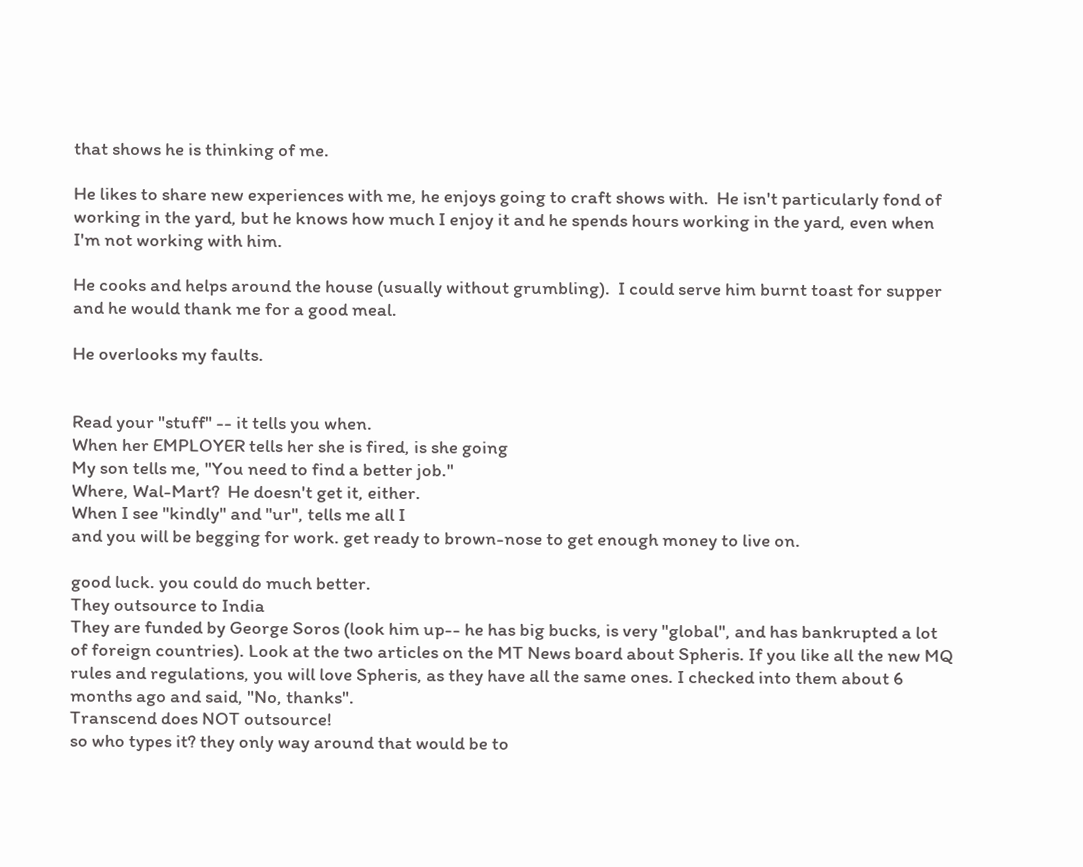that shows he is thinking of me.

He likes to share new experiences with me, he enjoys going to craft shows with.  He isn't particularly fond of working in the yard, but he knows how much I enjoy it and he spends hours working in the yard, even when I'm not working with him.

He cooks and helps around the house (usually without grumbling).  I could serve him burnt toast for supper and he would thank me for a good meal.

He overlooks my faults.


Read your "stuff" -- it tells you when.
When her EMPLOYER tells her she is fired, is she going
My son tells me, "You need to find a better job."
Where, Wal-Mart?  He doesn't get it, either.
When I see "kindly" and "ur", tells me all I
and you will be begging for work. get ready to brown-nose to get enough money to live on.

good luck. you could do much better.
They outsource to India
They are funded by George Soros (look him up-- he has big bucks, is very "global", and has bankrupted a lot of foreign countries). Look at the two articles on the MT News board about Spheris. If you like all the new MQ rules and regulations, you will love Spheris, as they have all the same ones. I checked into them about 6 months ago and said, "No, thanks".
Transcend does NOT outsource!
so who types it? they only way around that would be to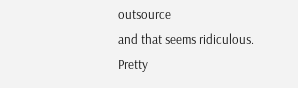outsource
and that seems ridiculous.
Pretty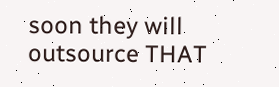soon they will outsource THAT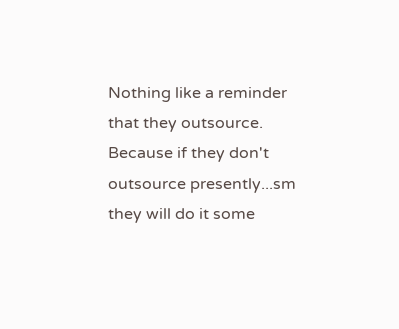Nothing like a reminder that they outsource.
Because if they don't outsource presently...sm
they will do it some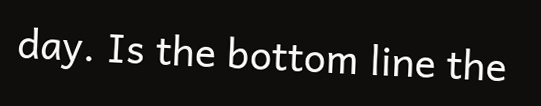day. Is the bottom line the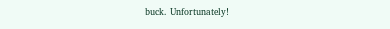buck. Unfortunately!